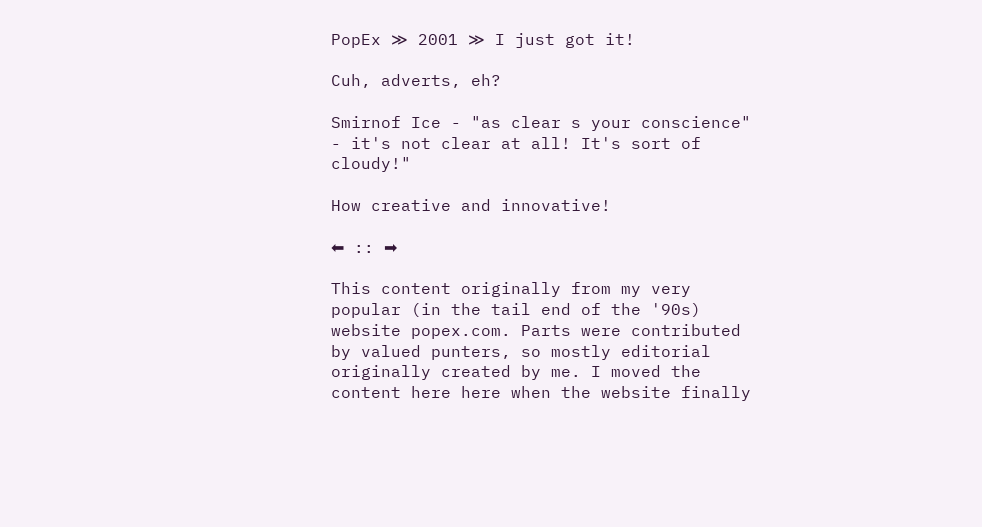PopEx ≫ 2001 ≫ I just got it!

Cuh, adverts, eh?

Smirnof Ice - "as clear s your conscience" - it's not clear at all! It's sort of cloudy!"

How creative and innovative!

⬅ :: ➡

This content originally from my very popular (in the tail end of the '90s) website popex.com. Parts were contributed by valued punters, so mostly editorial originally created by me. I moved the content here here when the website finally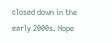closed down in the early 2000s. Hope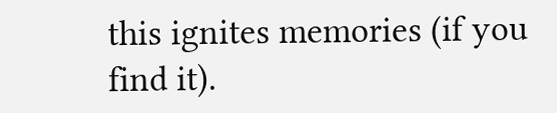this ignites memories (if you find it).